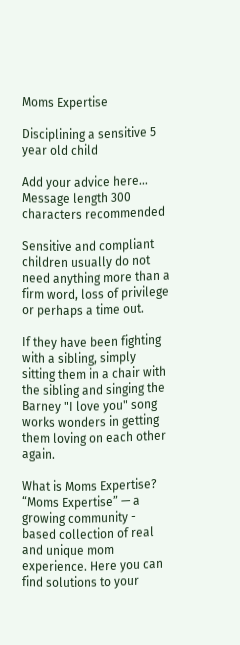Moms Expertise

Disciplining a sensitive 5 year old child

Add your advice here…
Message length 300 characters recommended

Sensitive and compliant children usually do not need anything more than a firm word, loss of privilege or perhaps a time out.

If they have been fighting with a sibling, simply sitting them in a chair with the sibling and singing the Barney "I love you" song works wonders in getting them loving on each other again.

What is Moms Expertise?
“Moms Expertise” — a growing community - based collection of real and unique mom experience. Here you can find solutions to your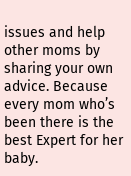issues and help other moms by sharing your own advice. Because every mom who’s been there is the best Expert for her baby.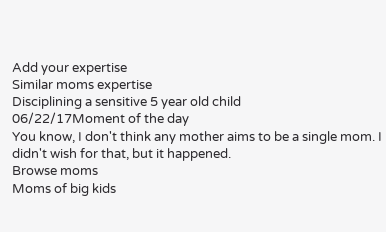Add your expertise
Similar moms expertise
Disciplining a sensitive 5 year old child
06/22/17Moment of the day
You know, I don't think any mother aims to be a single mom. I didn't wish for that, but it happened.
Browse moms
Moms of big kids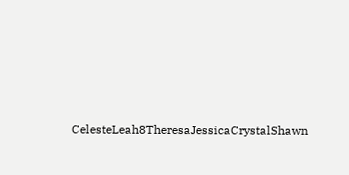CelesteLeah8TheresaJessicaCrystalShawn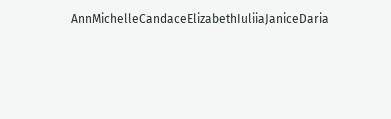AnnMichelleCandaceElizabethIuliiaJaniceDaria